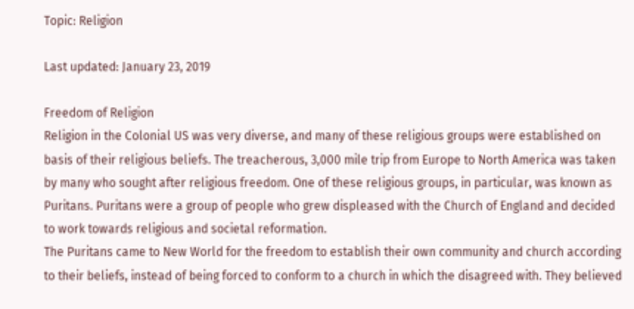Topic: Religion

Last updated: January 23, 2019

Freedom of Religion
Religion in the Colonial US was very diverse, and many of these religious groups were established on basis of their religious beliefs. The treacherous, 3,000 mile trip from Europe to North America was taken by many who sought after religious freedom. One of these religious groups, in particular, was known as Puritans. Puritans were a group of people who grew displeased with the Church of England and decided to work towards religious and societal reformation.
The Puritans came to New World for the freedom to establish their own community and church according to their beliefs, instead of being forced to conform to a church in which the disagreed with. They believed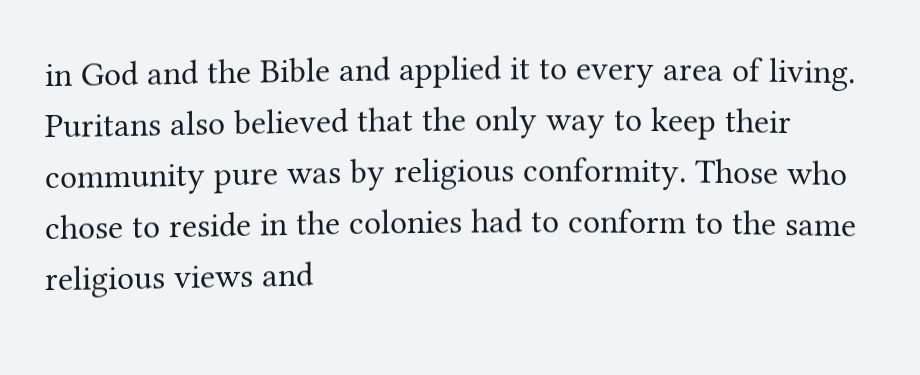in God and the Bible and applied it to every area of living. Puritans also believed that the only way to keep their community pure was by religious conformity. Those who chose to reside in the colonies had to conform to the same religious views and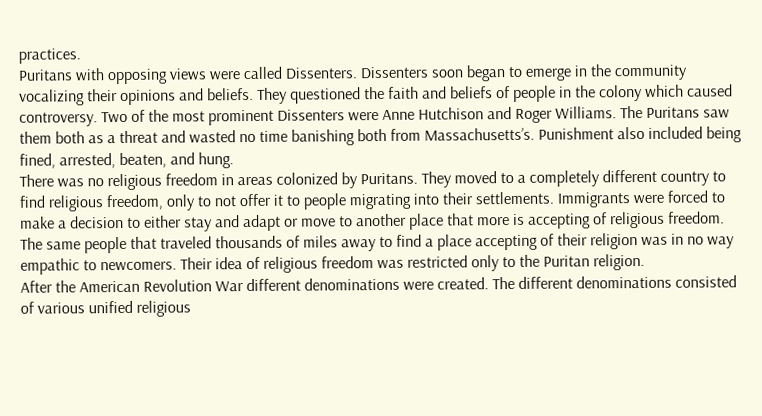practices.
Puritans with opposing views were called Dissenters. Dissenters soon began to emerge in the community vocalizing their opinions and beliefs. They questioned the faith and beliefs of people in the colony which caused controversy. Two of the most prominent Dissenters were Anne Hutchison and Roger Williams. The Puritans saw them both as a threat and wasted no time banishing both from Massachusetts’s. Punishment also included being fined, arrested, beaten, and hung.
There was no religious freedom in areas colonized by Puritans. They moved to a completely different country to find religious freedom, only to not offer it to people migrating into their settlements. Immigrants were forced to make a decision to either stay and adapt or move to another place that more is accepting of religious freedom. The same people that traveled thousands of miles away to find a place accepting of their religion was in no way empathic to newcomers. Their idea of religious freedom was restricted only to the Puritan religion.
After the American Revolution War different denominations were created. The different denominations consisted of various unified religious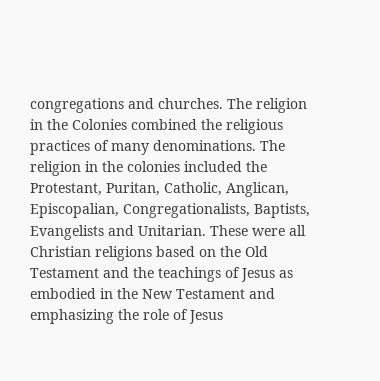congregations and churches. The religion in the Colonies combined the religious practices of many denominations. The religion in the colonies included the Protestant, Puritan, Catholic, Anglican, Episcopalian, Congregationalists, Baptists, Evangelists and Unitarian. These were all Christian religions based on the Old Testament and the teachings of Jesus as embodied in the New Testament and emphasizing the role of Jesus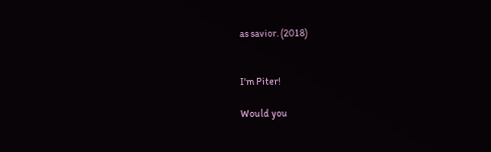as savior. (2018)


I'm Piter!

Would you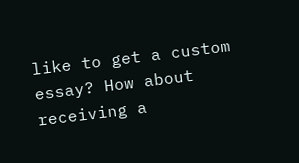like to get a custom essay? How about receiving a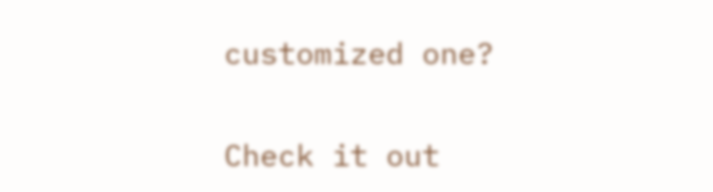customized one?

Check it out